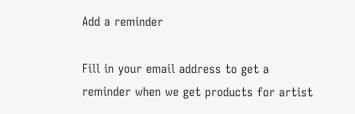Add a reminder

Fill in your email address to get a reminder when we get products for artist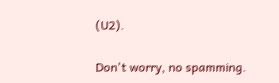(U2).

Don't worry, no spamming.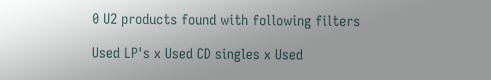0 U2 products found with following filters

Used LP's x Used CD singles x Used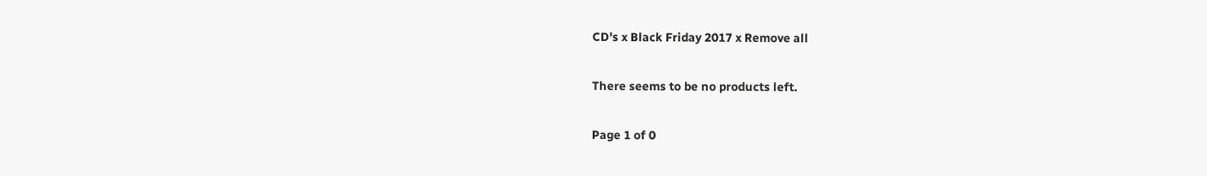CD's x Black Friday 2017 x Remove all

There seems to be no products left.

Page 1 of 0